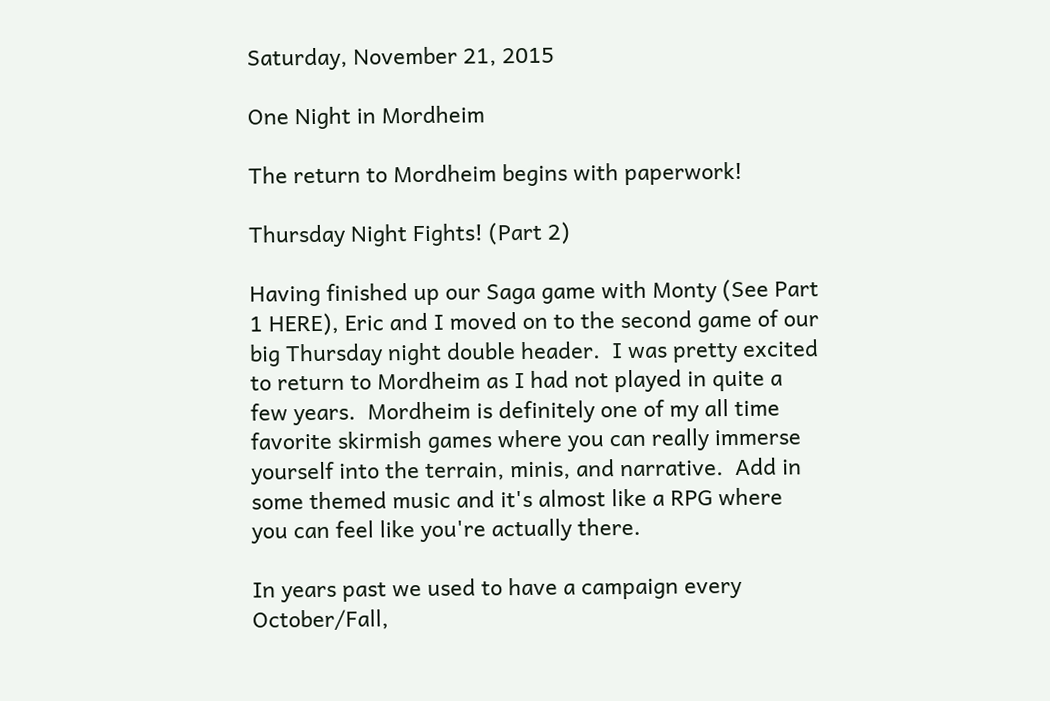Saturday, November 21, 2015

One Night in Mordheim

The return to Mordheim begins with paperwork!

Thursday Night Fights! (Part 2)

Having finished up our Saga game with Monty (See Part 1 HERE), Eric and I moved on to the second game of our big Thursday night double header.  I was pretty excited to return to Mordheim as I had not played in quite a few years.  Mordheim is definitely one of my all time favorite skirmish games where you can really immerse yourself into the terrain, minis, and narrative.  Add in some themed music and it's almost like a RPG where you can feel like you're actually there.

In years past we used to have a campaign every October/Fall,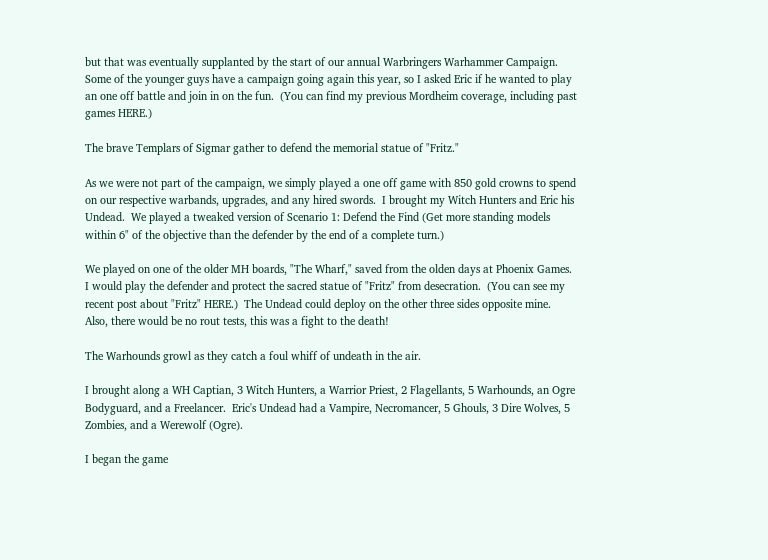but that was eventually supplanted by the start of our annual Warbringers Warhammer Campaign.  Some of the younger guys have a campaign going again this year, so I asked Eric if he wanted to play an one off battle and join in on the fun.  (You can find my previous Mordheim coverage, including past games HERE.)

The brave Templars of Sigmar gather to defend the memorial statue of "Fritz."

As we were not part of the campaign, we simply played a one off game with 850 gold crowns to spend on our respective warbands, upgrades, and any hired swords.  I brought my Witch Hunters and Eric his Undead.  We played a tweaked version of Scenario 1: Defend the Find (Get more standing models within 6" of the objective than the defender by the end of a complete turn.)

We played on one of the older MH boards, "The Wharf," saved from the olden days at Phoenix Games.  I would play the defender and protect the sacred statue of "Fritz" from desecration.  (You can see my recent post about "Fritz" HERE.)  The Undead could deploy on the other three sides opposite mine.  Also, there would be no rout tests, this was a fight to the death!

The Warhounds growl as they catch a foul whiff of undeath in the air.

I brought along a WH Captian, 3 Witch Hunters, a Warrior Priest, 2 Flagellants, 5 Warhounds, an Ogre Bodyguard, and a Freelancer.  Eric's Undead had a Vampire, Necromancer, 5 Ghouls, 3 Dire Wolves, 5 Zombies, and a Werewolf (Ogre).

I began the game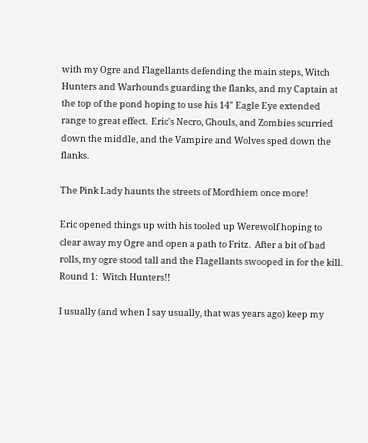with my Ogre and Flagellants defending the main steps, Witch Hunters and Warhounds guarding the flanks, and my Captain at the top of the pond hoping to use his 14" Eagle Eye extended range to great effect.  Eric's Necro, Ghouls, and Zombies scurried down the middle, and the Vampire and Wolves sped down the flanks.

The Pink Lady haunts the streets of Mordhiem once more!

Eric opened things up with his tooled up Werewolf hoping to clear away my Ogre and open a path to Fritz.  After a bit of bad rolls, my ogre stood tall and the Flagellants swooped in for the kill.  Round 1:  Witch Hunters!!

I usually (and when I say usually, that was years ago) keep my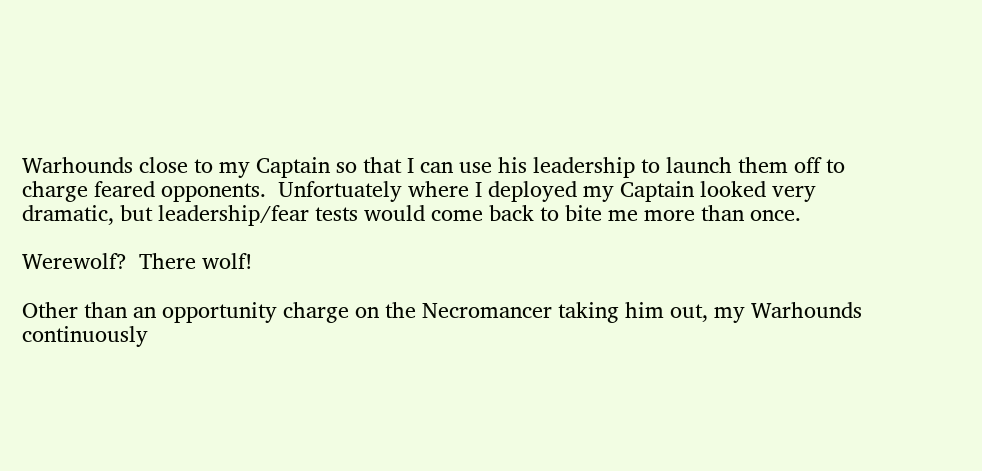Warhounds close to my Captain so that I can use his leadership to launch them off to charge feared opponents.  Unfortuately where I deployed my Captain looked very dramatic, but leadership/fear tests would come back to bite me more than once.

Werewolf?  There wolf!

Other than an opportunity charge on the Necromancer taking him out, my Warhounds continuously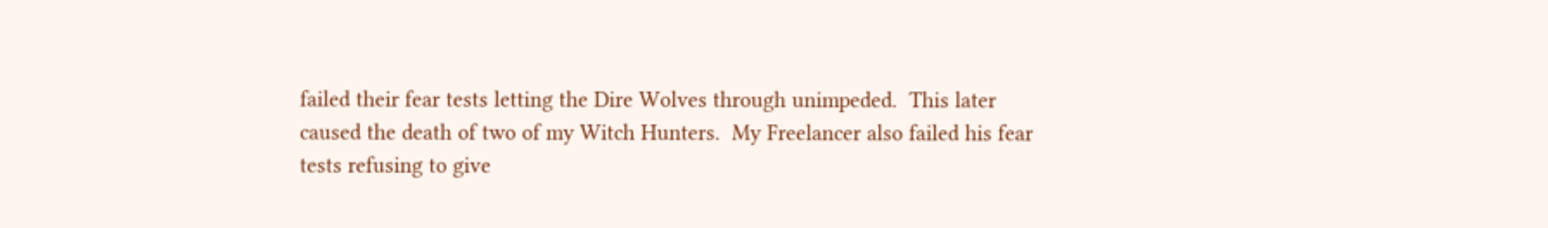failed their fear tests letting the Dire Wolves through unimpeded.  This later caused the death of two of my Witch Hunters.  My Freelancer also failed his fear tests refusing to give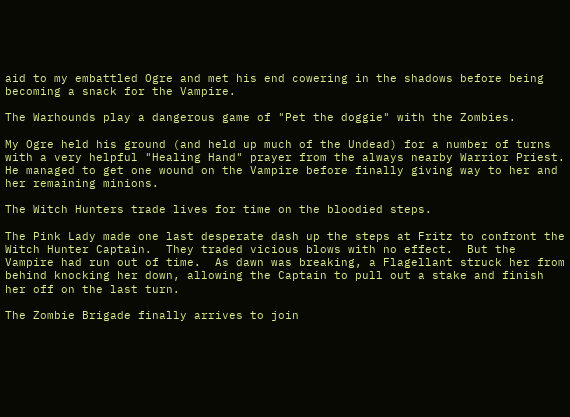aid to my embattled Ogre and met his end cowering in the shadows before being becoming a snack for the Vampire.

The Warhounds play a dangerous game of "Pet the doggie" with the Zombies.

My Ogre held his ground (and held up much of the Undead) for a number of turns with a very helpful "Healing Hand" prayer from the always nearby Warrior Priest.  He managed to get one wound on the Vampire before finally giving way to her and her remaining minions.

The Witch Hunters trade lives for time on the bloodied steps.

The Pink Lady made one last desperate dash up the steps at Fritz to confront the Witch Hunter Captain.  They traded vicious blows with no effect.  But the Vampire had run out of time.  As dawn was breaking, a Flagellant struck her from behind knocking her down, allowing the Captain to pull out a stake and finish her off on the last turn.

The Zombie Brigade finally arrives to join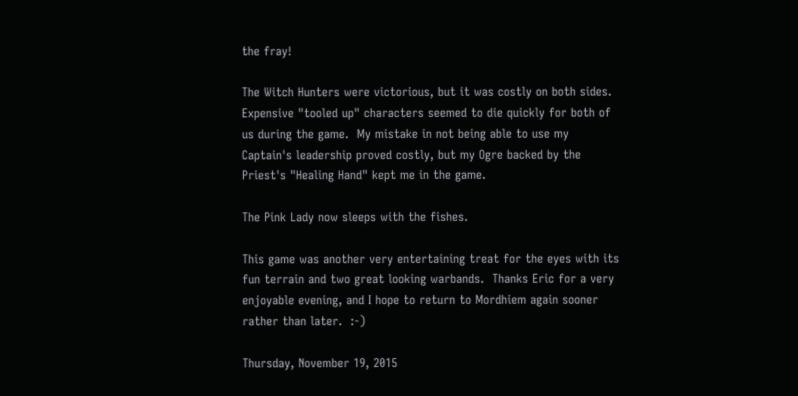the fray!

The Witch Hunters were victorious, but it was costly on both sides.  Expensive "tooled up" characters seemed to die quickly for both of us during the game.  My mistake in not being able to use my Captain's leadership proved costly, but my Ogre backed by the Priest's "Healing Hand" kept me in the game.

The Pink Lady now sleeps with the fishes.

This game was another very entertaining treat for the eyes with its fun terrain and two great looking warbands.  Thanks Eric for a very enjoyable evening, and I hope to return to Mordhiem again sooner rather than later.  :-)

Thursday, November 19, 2015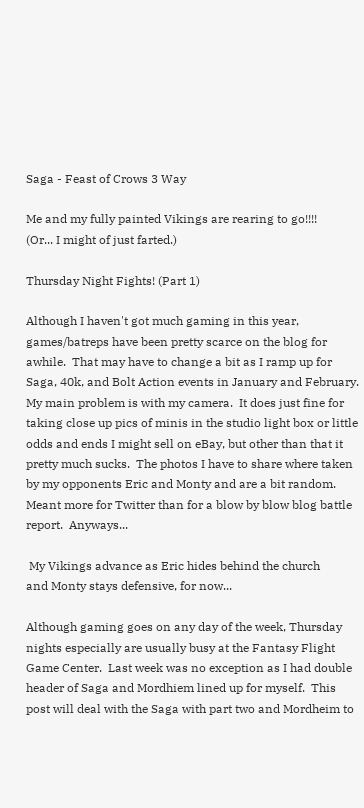Saga - Feast of Crows 3 Way

Me and my fully painted Vikings are rearing to go!!!!
(Or... I might of just farted.)

Thursday Night Fights! (Part 1)

Although I haven't got much gaming in this year, games/batreps have been pretty scarce on the blog for awhile.  That may have to change a bit as I ramp up for Saga, 40k, and Bolt Action events in January and February.  My main problem is with my camera.  It does just fine for taking close up pics of minis in the studio light box or little odds and ends I might sell on eBay, but other than that it pretty much sucks.  The photos I have to share where taken by my opponents Eric and Monty and are a bit random.  Meant more for Twitter than for a blow by blow blog battle report.  Anyways...

 My Vikings advance as Eric hides behind the church
and Monty stays defensive, for now...

Although gaming goes on any day of the week, Thursday nights especially are usually busy at the Fantasy Flight Game Center.  Last week was no exception as I had double header of Saga and Mordhiem lined up for myself.  This post will deal with the Saga with part two and Mordheim to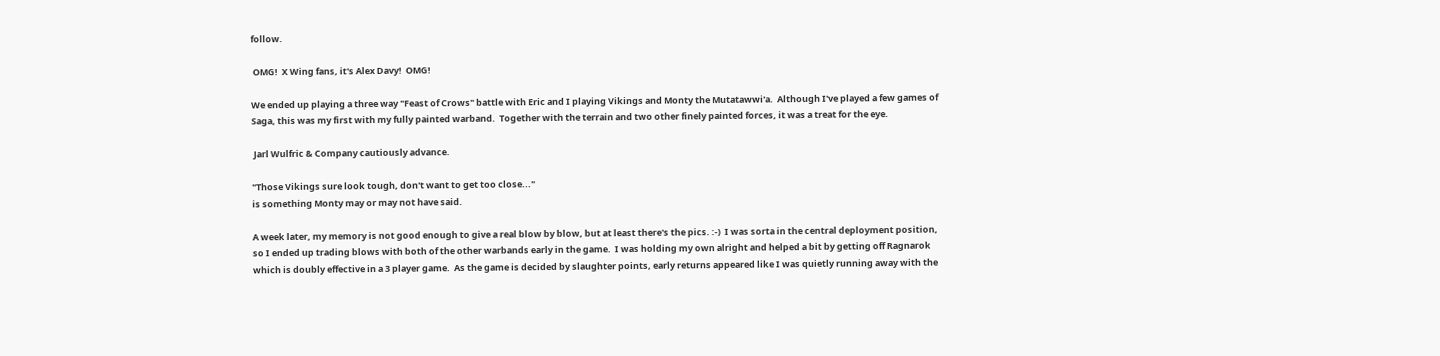follow.

 OMG!  X Wing fans, it's Alex Davy!  OMG!

We ended up playing a three way "Feast of Crows" battle with Eric and I playing Vikings and Monty the Mutatawwi'a.  Although I've played a few games of Saga, this was my first with my fully painted warband.  Together with the terrain and two other finely painted forces, it was a treat for the eye.

 Jarl Wulfric & Company cautiously advance.

"Those Vikings sure look tough, don't want to get too close..."
is something Monty may or may not have said.

A week later, my memory is not good enough to give a real blow by blow, but at least there's the pics. :-)  I was sorta in the central deployment position, so I ended up trading blows with both of the other warbands early in the game.  I was holding my own alright and helped a bit by getting off Ragnarok which is doubly effective in a 3 player game.  As the game is decided by slaughter points, early returns appeared like I was quietly running away with the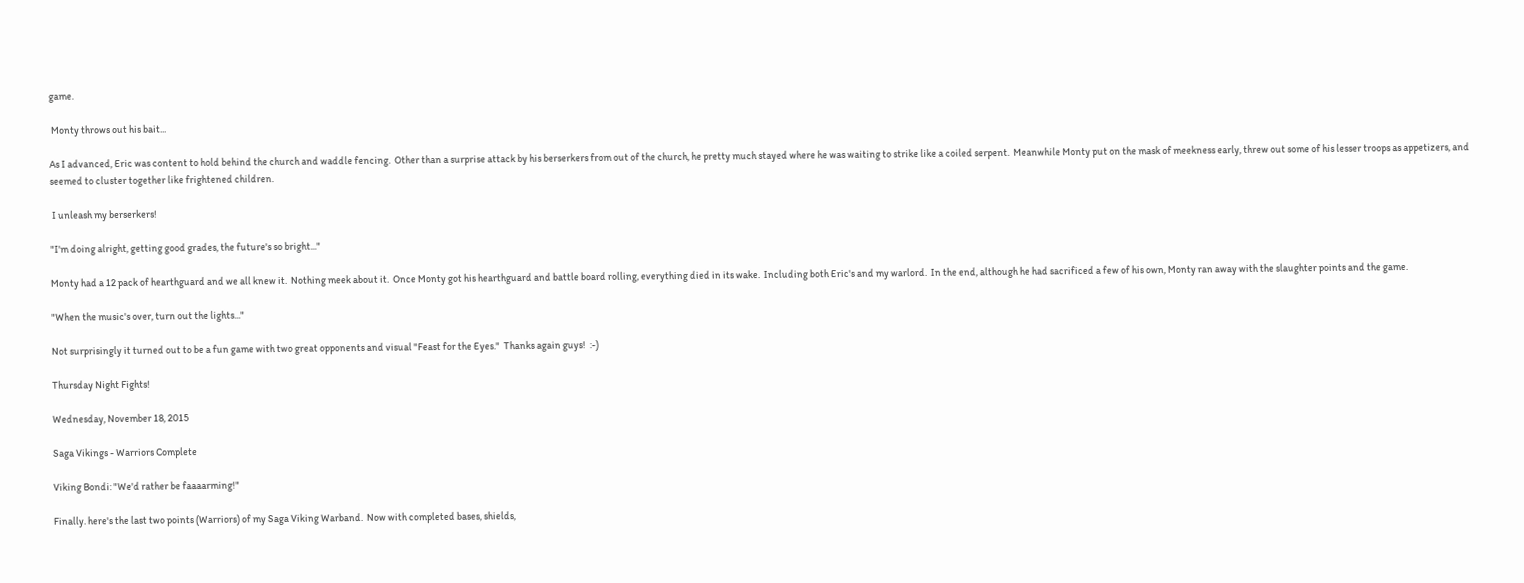game.

 Monty throws out his bait...

As I advanced, Eric was content to hold behind the church and waddle fencing.  Other than a surprise attack by his berserkers from out of the church, he pretty much stayed where he was waiting to strike like a coiled serpent.  Meanwhile Monty put on the mask of meekness early, threw out some of his lesser troops as appetizers, and seemed to cluster together like frightened children.

 I unleash my berserkers!

"I'm doing alright, getting good grades, the future's so bright..."

Monty had a 12 pack of hearthguard and we all knew it.  Nothing meek about it.  Once Monty got his hearthguard and battle board rolling, everything died in its wake.  Including both Eric's and my warlord.  In the end, although he had sacrificed a few of his own, Monty ran away with the slaughter points and the game.

"When the music's over, turn out the lights..."

Not surprisingly it turned out to be a fun game with two great opponents and visual "Feast for the Eyes."  Thanks again guys!  :-)

Thursday Night Fights!

Wednesday, November 18, 2015

Saga Vikings - Warriors Complete

Viking Bondi: "We'd rather be faaaarming!"

Finally. here's the last two points (Warriors) of my Saga Viking Warband.  Now with completed bases, shields,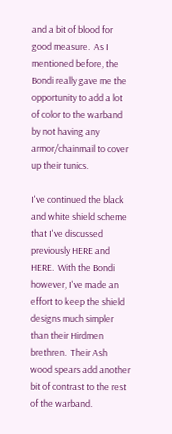and a bit of blood for good measure.  As I mentioned before, the Bondi really gave me the opportunity to add a lot of color to the warband by not having any armor/chainmail to cover up their tunics.

I've continued the black and white shield scheme that I've discussed previously HERE and HERE.  With the Bondi however, I've made an effort to keep the shield designs much simpler than their Hirdmen brethren.  Their Ash wood spears add another bit of contrast to the rest of the warband.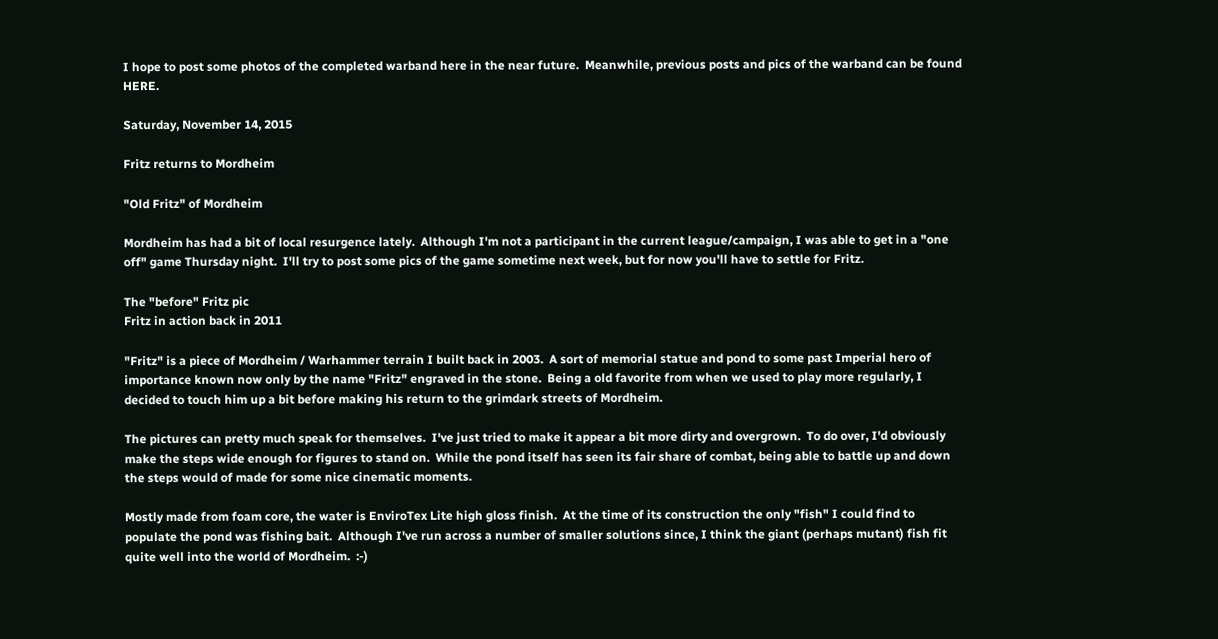I hope to post some photos of the completed warband here in the near future.  Meanwhile, previous posts and pics of the warband can be found HERE.

Saturday, November 14, 2015

Fritz returns to Mordheim

"Old Fritz" of Mordheim

Mordheim has had a bit of local resurgence lately.  Although I'm not a participant in the current league/campaign, I was able to get in a "one off" game Thursday night.  I'll try to post some pics of the game sometime next week, but for now you'll have to settle for Fritz.

The "before" Fritz pic
Fritz in action back in 2011

"Fritz" is a piece of Mordheim / Warhammer terrain I built back in 2003.  A sort of memorial statue and pond to some past Imperial hero of importance known now only by the name "Fritz" engraved in the stone.  Being a old favorite from when we used to play more regularly, I decided to touch him up a bit before making his return to the grimdark streets of Mordheim.

The pictures can pretty much speak for themselves.  I've just tried to make it appear a bit more dirty and overgrown.  To do over, I'd obviously make the steps wide enough for figures to stand on.  While the pond itself has seen its fair share of combat, being able to battle up and down the steps would of made for some nice cinematic moments.

Mostly made from foam core, the water is EnviroTex Lite high gloss finish.  At the time of its construction the only "fish" I could find to populate the pond was fishing bait.  Although I've run across a number of smaller solutions since, I think the giant (perhaps mutant) fish fit quite well into the world of Mordheim.  :-)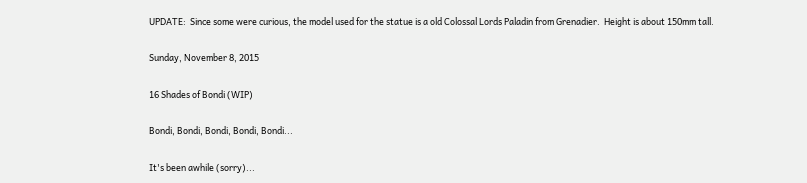UPDATE:  Since some were curious, the model used for the statue is a old Colossal Lords Paladin from Grenadier.  Height is about 150mm tall.

Sunday, November 8, 2015

16 Shades of Bondi (WIP)

Bondi, Bondi, Bondi, Bondi, Bondi...

It's been awhile (sorry)...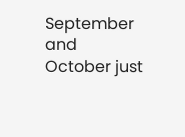September and October just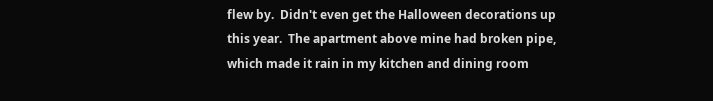flew by.  Didn't even get the Halloween decorations up this year.  The apartment above mine had broken pipe, which made it rain in my kitchen and dining room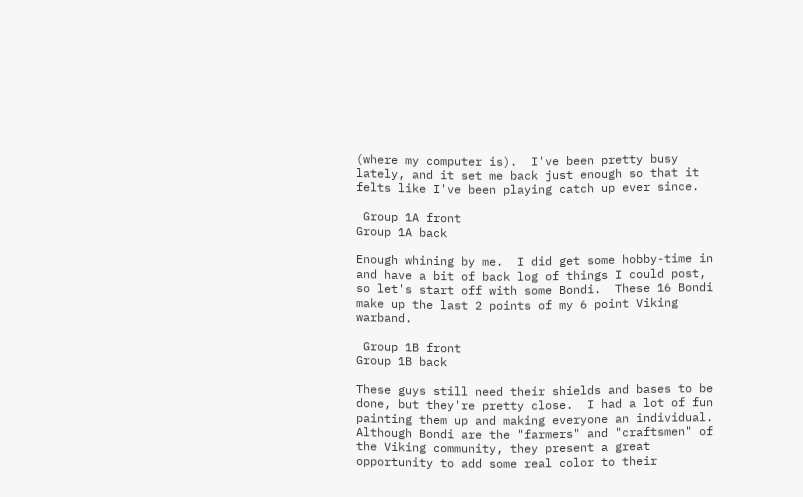(where my computer is).  I've been pretty busy lately, and it set me back just enough so that it felts like I've been playing catch up ever since.

 Group 1A front
Group 1A back

Enough whining by me.  I did get some hobby-time in and have a bit of back log of things I could post, so let's start off with some Bondi.  These 16 Bondi make up the last 2 points of my 6 point Viking warband.

 Group 1B front
Group 1B back

These guys still need their shields and bases to be done, but they're pretty close.  I had a lot of fun painting them up and making everyone an individual.  Although Bondi are the "farmers" and "craftsmen" of the Viking community, they present a great opportunity to add some real color to their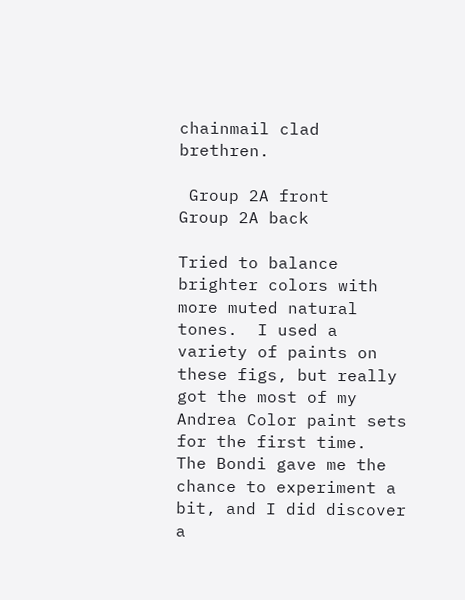chainmail clad brethren.

 Group 2A front
Group 2A back

Tried to balance brighter colors with more muted natural tones.  I used a variety of paints on these figs, but really got the most of my Andrea Color paint sets for the first time.  The Bondi gave me the chance to experiment a bit, and I did discover a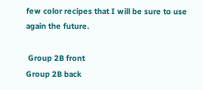few color recipes that I will be sure to use again the future.

 Group 2B front
Group 2B back